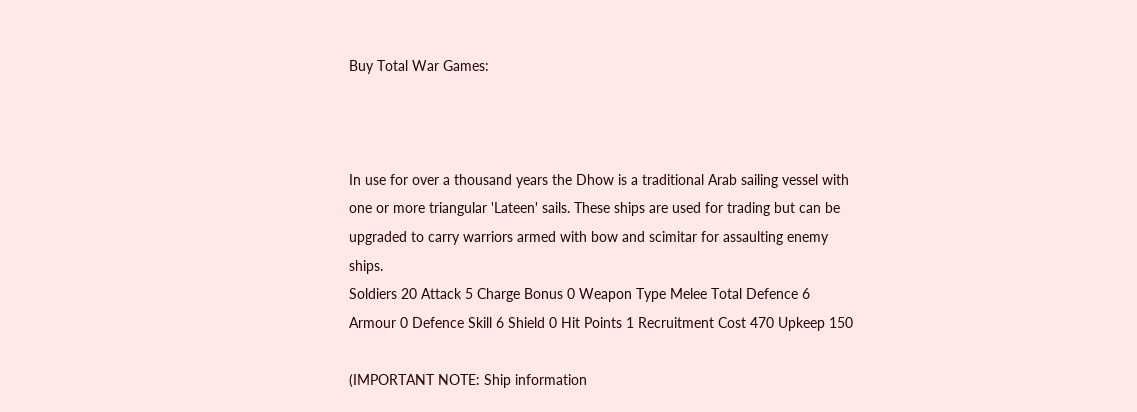Buy Total War Games:



In use for over a thousand years the Dhow is a traditional Arab sailing vessel with one or more triangular 'Lateen' sails. These ships are used for trading but can be upgraded to carry warriors armed with bow and scimitar for assaulting enemy ships.
Soldiers 20 Attack 5 Charge Bonus 0 Weapon Type Melee Total Defence 6 Armour 0 Defence Skill 6 Shield 0 Hit Points 1 Recruitment Cost 470 Upkeep 150

(IMPORTANT NOTE: Ship information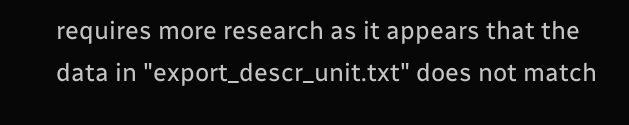requires more research as it appears that the data in "export_descr_unit.txt" does not match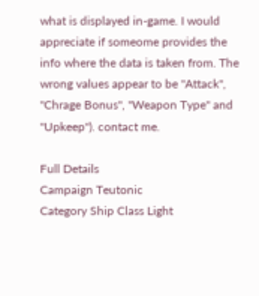what is displayed in-game. I would appreciate if someome provides the info where the data is taken from. The wrong values appear to be "Attack", "Chrage Bonus", "Weapon Type" and "Upkeep"). contact me.

Full Details
Campaign Teutonic
Category Ship Class Light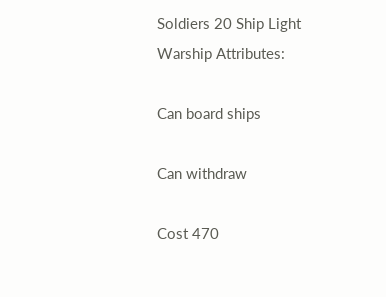Soldiers 20 Ship Light Warship Attributes:

Can board ships

Can withdraw

Cost 470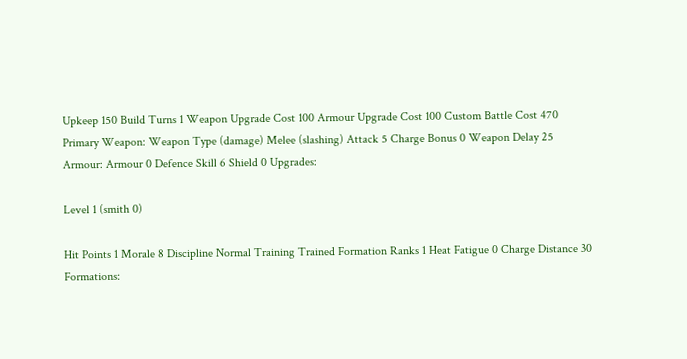Upkeep 150 Build Turns 1 Weapon Upgrade Cost 100 Armour Upgrade Cost 100 Custom Battle Cost 470
Primary Weapon: Weapon Type (damage) Melee (slashing) Attack 5 Charge Bonus 0 Weapon Delay 25
Armour: Armour 0 Defence Skill 6 Shield 0 Upgrades:

Level 1 (smith 0)

Hit Points 1 Morale 8 Discipline Normal Training Trained Formation Ranks 1 Heat Fatigue 0 Charge Distance 30 Formations: